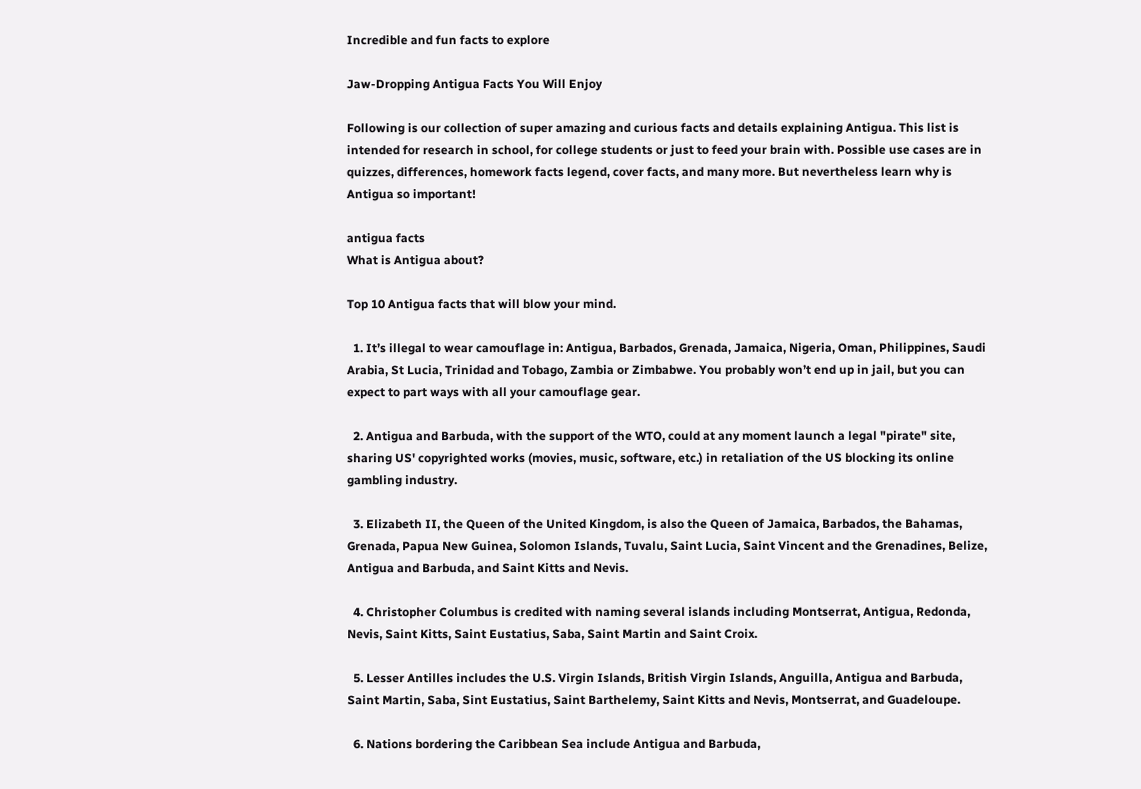Incredible and fun facts to explore

Jaw-Dropping Antigua Facts You Will Enjoy

Following is our collection of super amazing and curious facts and details explaining Antigua. This list is intended for research in school, for college students or just to feed your brain with. Possible use cases are in quizzes, differences, homework facts legend, cover facts, and many more. But nevertheless learn why is Antigua so important!

antigua facts
What is Antigua about?

Top 10 Antigua facts that will blow your mind.

  1. It’s illegal to wear camouflage in: Antigua, Barbados, Grenada, Jamaica, Nigeria, Oman, Philippines, Saudi Arabia, St Lucia, Trinidad and Tobago, Zambia or Zimbabwe. You probably won’t end up in jail, but you can expect to part ways with all your camouflage gear.

  2. Antigua and Barbuda, with the support of the WTO, could at any moment launch a legal "pirate" site, sharing US' copyrighted works (movies, music, software, etc.) in retaliation of the US blocking its online gambling industry.

  3. Elizabeth II, the Queen of the United Kingdom, is also the Queen of Jamaica, Barbados, the Bahamas, Grenada, Papua New Guinea, Solomon Islands, Tuvalu, Saint Lucia, Saint Vincent and the Grenadines, Belize, Antigua and Barbuda, and Saint Kitts and Nevis.

  4. Christopher Columbus is credited with naming several islands including Montserrat, Antigua, Redonda, Nevis, Saint Kitts, Saint Eustatius, Saba, Saint Martin and Saint Croix.

  5. Lesser Antilles includes the U.S. Virgin Islands, British Virgin Islands, Anguilla, Antigua and Barbuda, Saint Martin, Saba, Sint Eustatius, Saint Barthelemy, Saint Kitts and Nevis, Montserrat, and Guadeloupe.

  6. Nations bordering the Caribbean Sea include Antigua and Barbuda,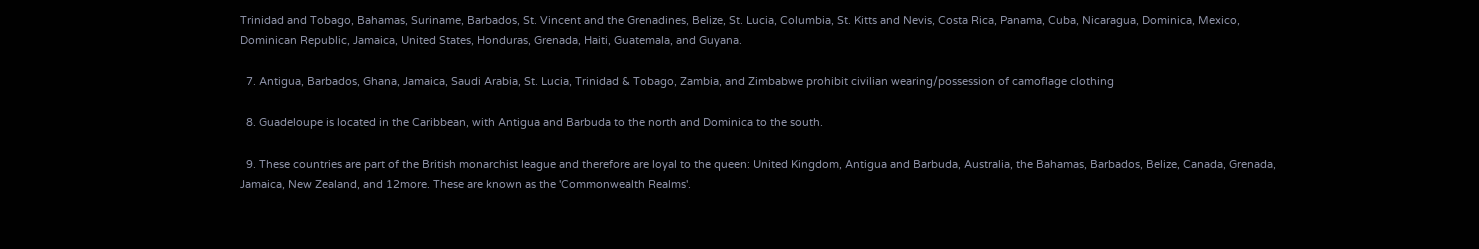Trinidad and Tobago, Bahamas, Suriname, Barbados, St. Vincent and the Grenadines, Belize, St. Lucia, Columbia, St. Kitts and Nevis, Costa Rica, Panama, Cuba, Nicaragua, Dominica, Mexico, Dominican Republic, Jamaica, United States, Honduras, Grenada, Haiti, Guatemala, and Guyana.

  7. Antigua, Barbados, Ghana, Jamaica, Saudi Arabia, St. Lucia, Trinidad & Tobago, Zambia, and Zimbabwe prohibit civilian wearing/possession of camoflage clothing

  8. Guadeloupe is located in the Caribbean, with Antigua and Barbuda to the north and Dominica to the south.

  9. These countries are part of the British monarchist league and therefore are loyal to the queen: United Kingdom, Antigua and Barbuda, Australia, the Bahamas, Barbados, Belize, Canada, Grenada, Jamaica, New Zealand, and 12more. These are known as the 'Commonwealth Realms'.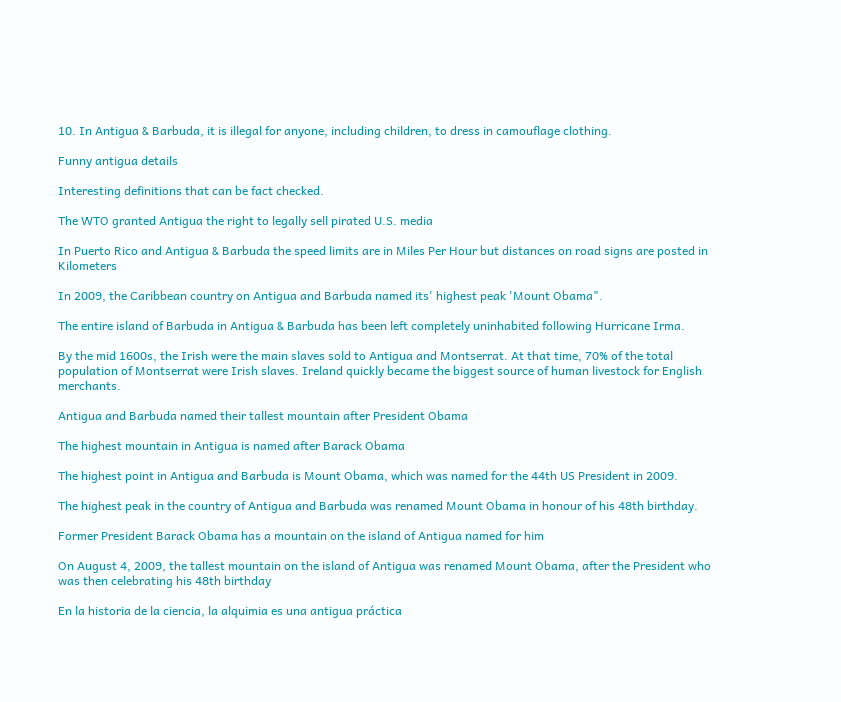10. In Antigua & Barbuda, it is illegal for anyone, including children, to dress in camouflage clothing.

Funny antigua details

Interesting definitions that can be fact checked.

The WTO granted Antigua the right to legally sell pirated U.S. media

In Puerto Rico and Antigua & Barbuda the speed limits are in Miles Per Hour but distances on road signs are posted in Kilometers

In 2009, the Caribbean country on Antigua and Barbuda named its' highest peak 'Mount Obama".

The entire island of Barbuda in Antigua & Barbuda has been left completely uninhabited following Hurricane Irma.

By the mid 1600s, the Irish were the main slaves sold to Antigua and Montserrat. At that time, 70% of the total population of Montserrat were Irish slaves. Ireland quickly became the biggest source of human livestock for English merchants.

Antigua and Barbuda named their tallest mountain after President Obama

The highest mountain in Antigua is named after Barack Obama

The highest point in Antigua and Barbuda is Mount Obama, which was named for the 44th US President in 2009.

The highest peak in the country of Antigua and Barbuda was renamed Mount Obama in honour of his 48th birthday.

Former President Barack Obama has a mountain on the island of Antigua named for him

On August 4, 2009, the tallest mountain on the island of Antigua was renamed Mount Obama, after the President who was then celebrating his 48th birthday

En la historia de la ciencia, la alquimia es una antigua práctica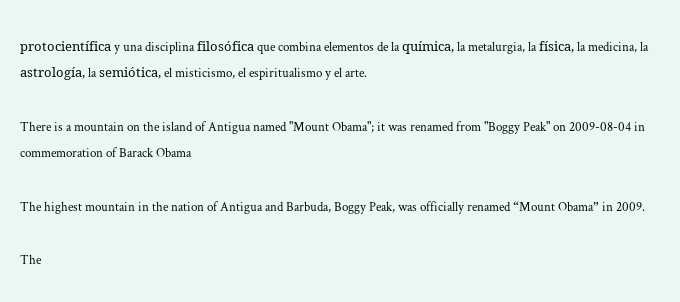protocientífica y una disciplina filosófica que combina elementos de la química, la metalurgia, la física, la medicina, la astrología, la semiótica, el misticismo, el espiritualismo y el arte.

There is a mountain on the island of Antigua named "Mount Obama"; it was renamed from "Boggy Peak" on 2009-08-04 in commemoration of Barack Obama

The highest mountain in the nation of Antigua and Barbuda, Boggy Peak, was officially renamed “Mount Obama” in 2009.

The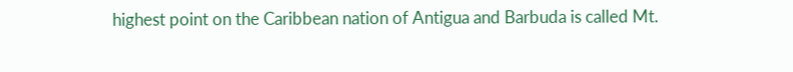highest point on the Caribbean nation of Antigua and Barbuda is called Mt.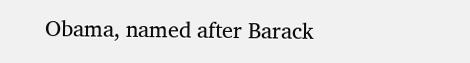Obama, named after Barack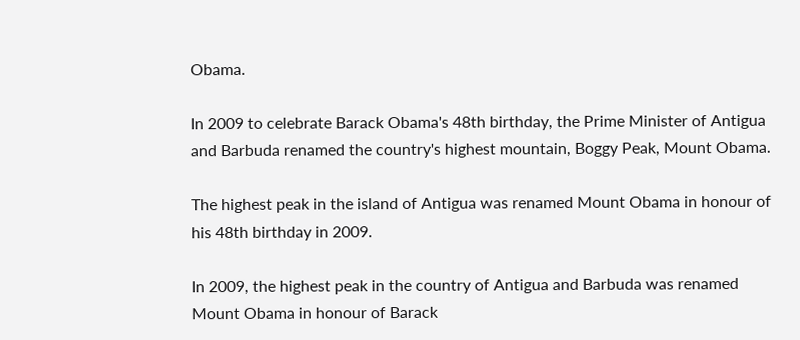Obama.

In 2009 to celebrate Barack Obama's 48th birthday, the Prime Minister of Antigua and Barbuda renamed the country's highest mountain, Boggy Peak, Mount Obama.

The highest peak in the island of Antigua was renamed Mount Obama in honour of his 48th birthday in 2009.

In 2009, the highest peak in the country of Antigua and Barbuda was renamed Mount Obama in honour of Barack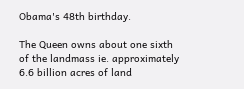Obama's 48th birthday.

The Queen owns about one sixth of the landmass ie. approximately 6.6 billion acres of land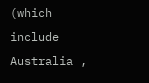(which include Australia ,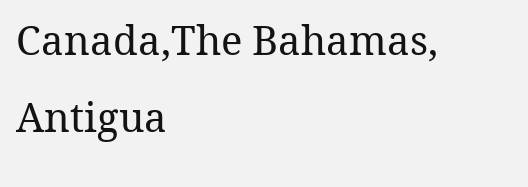Canada,The Bahamas, Antigua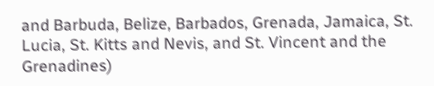and Barbuda, Belize, Barbados, Grenada, Jamaica, St. Lucia, St. Kitts and Nevis, and St. Vincent and the Grenadines)